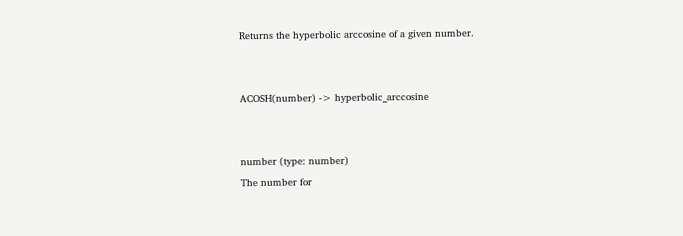Returns the hyperbolic arccosine of a given number.


ACOSH(number) -> hyperbolic_arccosine


number (type: number)
The number for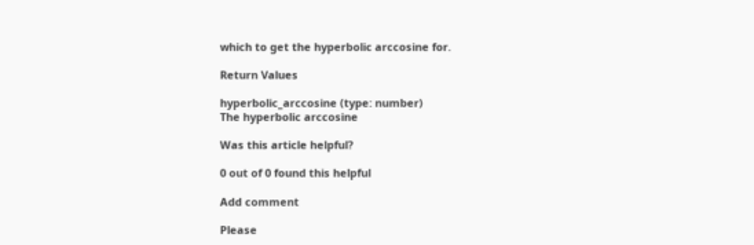which to get the hyperbolic arccosine for.

Return Values

hyperbolic_arccosine (type: number)
The hyperbolic arccosine

Was this article helpful?

0 out of 0 found this helpful

Add comment

Please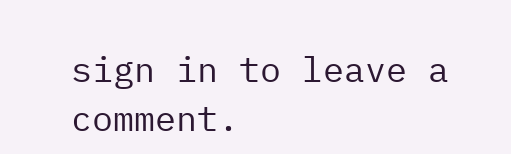sign in to leave a comment.